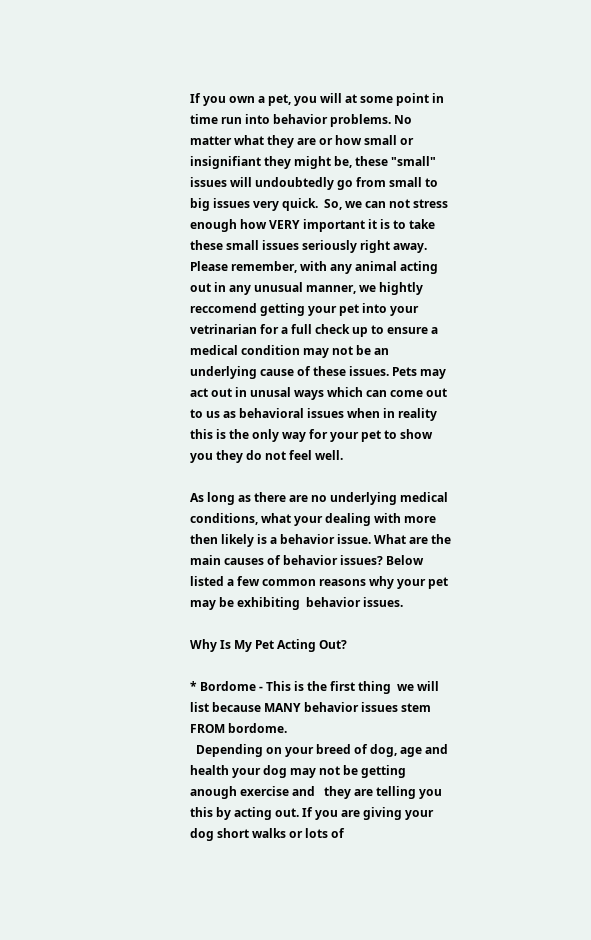If you own a pet, you will at some point in time run into behavior problems. No matter what they are or how small or insignifiant they might be, these "small" issues will undoubtedly go from small to big issues very quick.  So, we can not stress enough how VERY important it is to take these small issues seriously right away. Please remember, with any animal acting out in any unusual manner, we hightly reccomend getting your pet into your vetrinarian for a full check up to ensure a medical condition may not be an underlying cause of these issues. Pets may act out in unusal ways which can come out to us as behavioral issues when in reality this is the only way for your pet to show you they do not feel well.

As long as there are no underlying medical conditions, what your dealing with more then likely is a behavior issue. What are the main causes of behavior issues? Below listed a few common reasons why your pet may be exhibiting  behavior issues.

Why Is My Pet Acting Out?

* Bordome - This is the first thing  we will  list because MANY behavior issues stem FROM bordome.
  Depending on your breed of dog, age and health your dog may not be getting anough exercise and   they are telling you this by acting out. If you are giving your dog short walks or lots of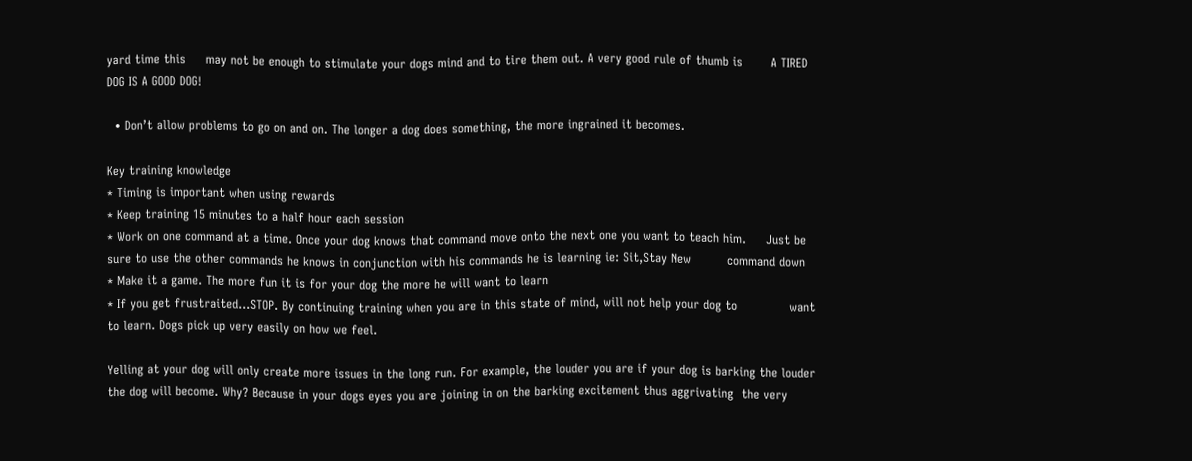yard time this     may not be enough to stimulate your dogs mind and to tire them out. A very good rule of thumb is       A TIRED DOG IS A GOOD DOG!

  • Don’t allow problems to go on and on. The longer a dog does something, the more ingrained it becomes.

Key training knowledge
* Timing is important when using rewards
* Keep training 15 minutes to a half hour each session
* Work on one command at a time. Once your dog knows that command move onto the next one you want to teach him.     Just be sure to use the other commands he knows in conjunction with his commands he is learning ie: Sit,Stay New         command down
* Make it a game. The more fun it is for your dog the more he will want to learn
* If you get frustraited...STOP. By continuing training when you are in this state of mind, will not help your dog to             want to learn. Dogs pick up very easily on how we feel.

Yelling at your dog will only create more issues in the long run. For example, the louder you are if your dog is barking the louder the dog will become. Why? Because in your dogs eyes you are joining in on the barking excitement thus aggrivating  the very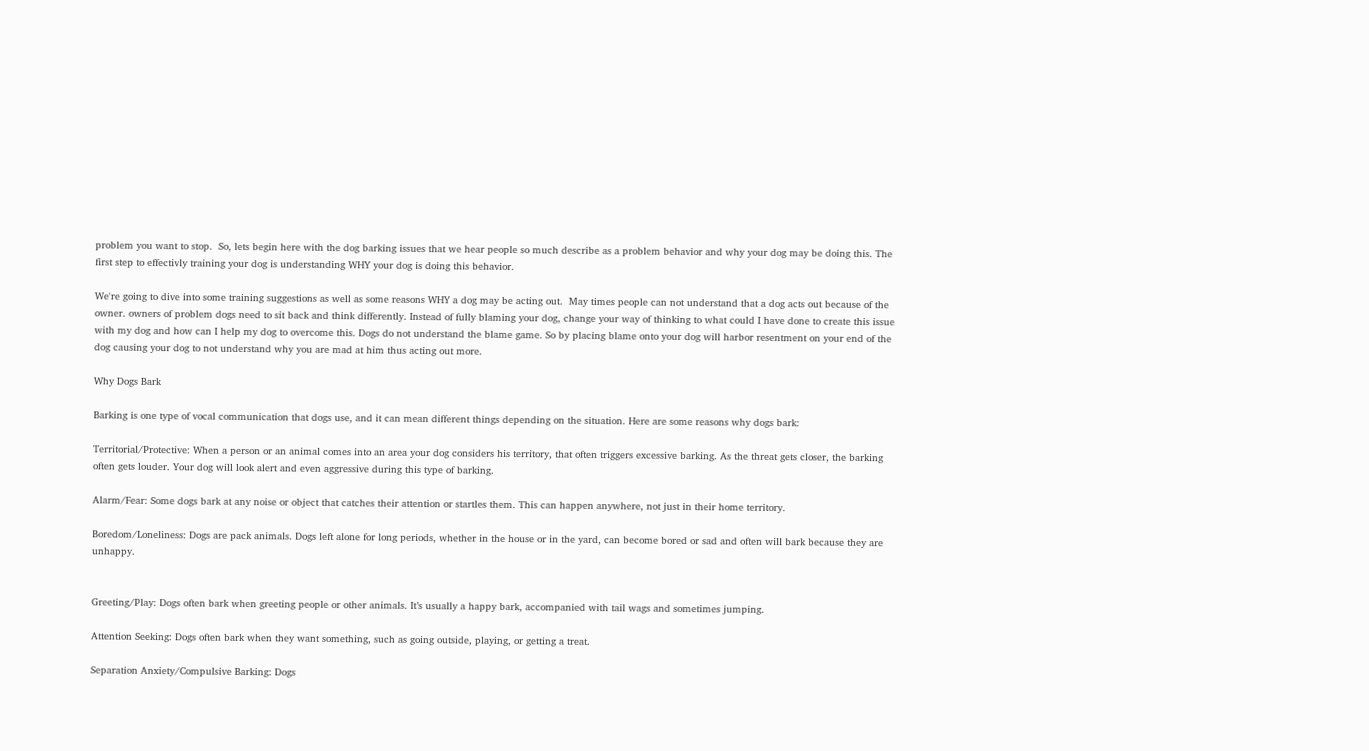problem you want to stop.  So, lets begin here with the dog barking issues that we hear people so much describe as a problem behavior and why your dog may be doing this. The first step to effectivly training your dog is understanding WHY your dog is doing this behavior.

We're going to dive into some training suggestions as well as some reasons WHY a dog may be acting out.  May times people can not understand that a dog acts out because of the owner. owners of problem dogs need to sit back and think differently. Instead of fully blaming your dog, change your way of thinking to what could I have done to create this issue with my dog and how can I help my dog to overcome this. Dogs do not understand the blame game. So by placing blame onto your dog will harbor resentment on your end of the dog causing your dog to not understand why you are mad at him thus acting out more.

Why Dogs Bark

Barking is one type of vocal communication that dogs use, and it can mean different things depending on the situation. Here are some reasons why dogs bark:

Territorial/Protective: When a person or an animal comes into an area your dog considers his territory, that often triggers excessive barking. As the threat gets closer, the barking often gets louder. Your dog will look alert and even aggressive during this type of barking.

Alarm/Fear: Some dogs bark at any noise or object that catches their attention or startles them. This can happen anywhere, not just in their home territory.

Boredom/Loneliness: Dogs are pack animals. Dogs left alone for long periods, whether in the house or in the yard, can become bored or sad and often will bark because they are unhappy.


Greeting/Play: Dogs often bark when greeting people or other animals. It’s usually a happy bark, accompanied with tail wags and sometimes jumping.

Attention Seeking: Dogs often bark when they want something, such as going outside, playing, or getting a treat.

Separation Anxiety/Compulsive Barking: Dogs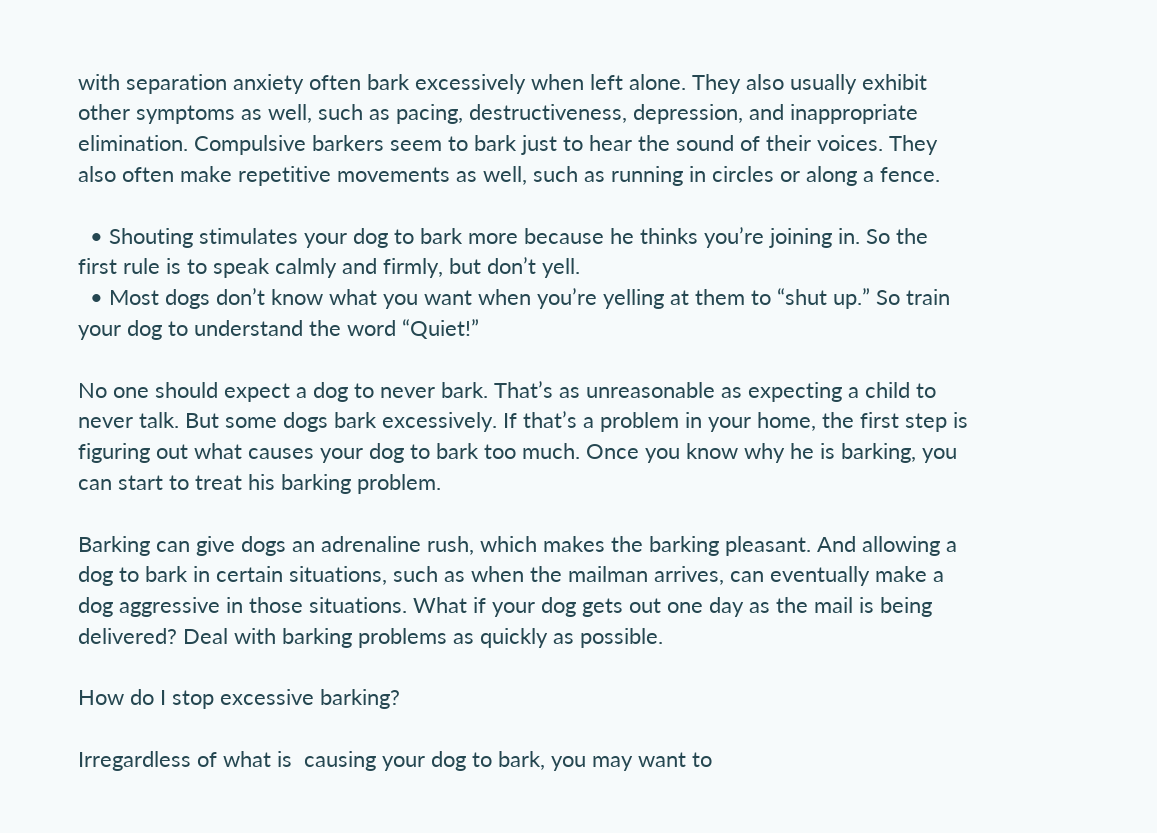with separation anxiety often bark excessively when left alone. They also usually exhibit other symptoms as well, such as pacing, destructiveness, depression, and inappropriate elimination. Compulsive barkers seem to bark just to hear the sound of their voices. They also often make repetitive movements as well, such as running in circles or along a fence.

  • Shouting stimulates your dog to bark more because he thinks you’re joining in. So the first rule is to speak calmly and firmly, but don’t yell.
  • Most dogs don’t know what you want when you’re yelling at them to “shut up.” So train your dog to understand the word “Quiet!”

No one should expect a dog to never bark. That’s as unreasonable as expecting a child to never talk. But some dogs bark excessively. If that’s a problem in your home, the first step is figuring out what causes your dog to bark too much. Once you know why he is barking, you can start to treat his barking problem.

Barking can give dogs an adrenaline rush, which makes the barking pleasant. And allowing a dog to bark in certain situations, such as when the mailman arrives, can eventually make a dog aggressive in those situations. What if your dog gets out one day as the mail is being delivered? Deal with barking problems as quickly as possible.

How do I stop excessive barking?

Irregardless of what is  causing your dog to bark, you may want to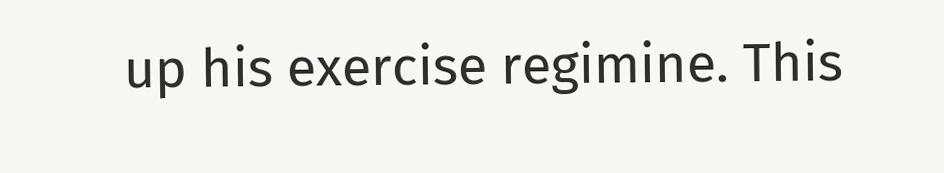up his exercise regimine. This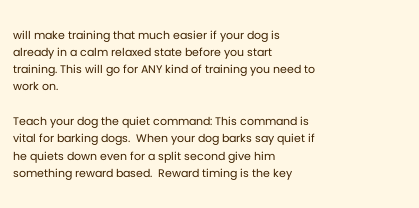will make training that much easier if your dog is already in a calm relaxed state before you start training. This will go for ANY kind of training you need to work on.

Teach your dog the quiet command: This command is vital for barking dogs.  When your dog barks say quiet if he quiets down even for a split second give him something reward based.  Reward timing is the key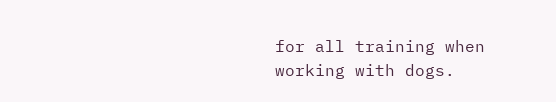for all training when working with dogs.